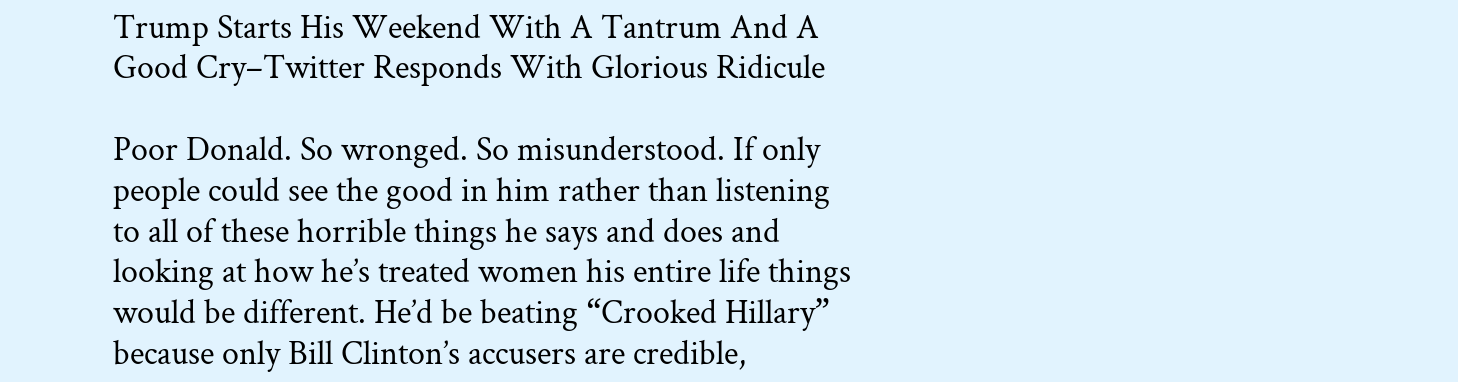Trump Starts His Weekend With A Tantrum And A Good Cry–Twitter Responds With Glorious Ridicule

Poor Donald. So wronged. So misunderstood. If only people could see the good in him rather than listening to all of these horrible things he says and does and looking at how he’s treated women his entire life things would be different. He’d be beating “Crooked Hillary” because only Bill Clinton’s accusers are credible,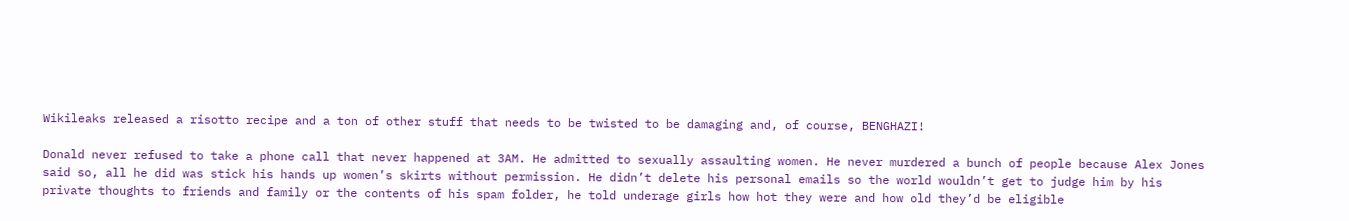Wikileaks released a risotto recipe and a ton of other stuff that needs to be twisted to be damaging and, of course, BENGHAZI!

Donald never refused to take a phone call that never happened at 3AM. He admitted to sexually assaulting women. He never murdered a bunch of people because Alex Jones said so, all he did was stick his hands up women’s skirts without permission. He didn’t delete his personal emails so the world wouldn’t get to judge him by his private thoughts to friends and family or the contents of his spam folder, he told underage girls how hot they were and how old they’d be eligible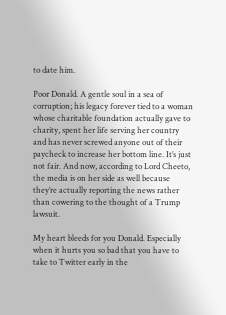to date him.

Poor Donald. A gentle soul in a sea of corruption; his legacy forever tied to a woman whose charitable foundation actually gave to charity, spent her life serving her country and has never screwed anyone out of their paycheck to increase her bottom line. It’s just not fair. And now, according to Lord Cheeto, the media is on her side as well because they’re actually reporting the news rather than cowering to the thought of a Trump lawsuit.

My heart bleeds for you Donald. Especially when it hurts you so bad that you have to take to Twitter early in the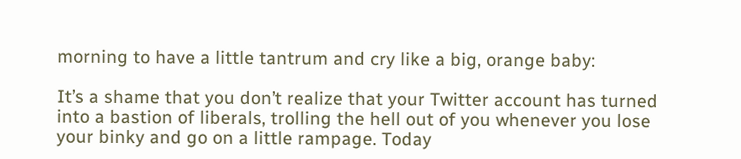morning to have a little tantrum and cry like a big, orange baby:

It’s a shame that you don’t realize that your Twitter account has turned into a bastion of liberals, trolling the hell out of you whenever you lose your binky and go on a little rampage. Today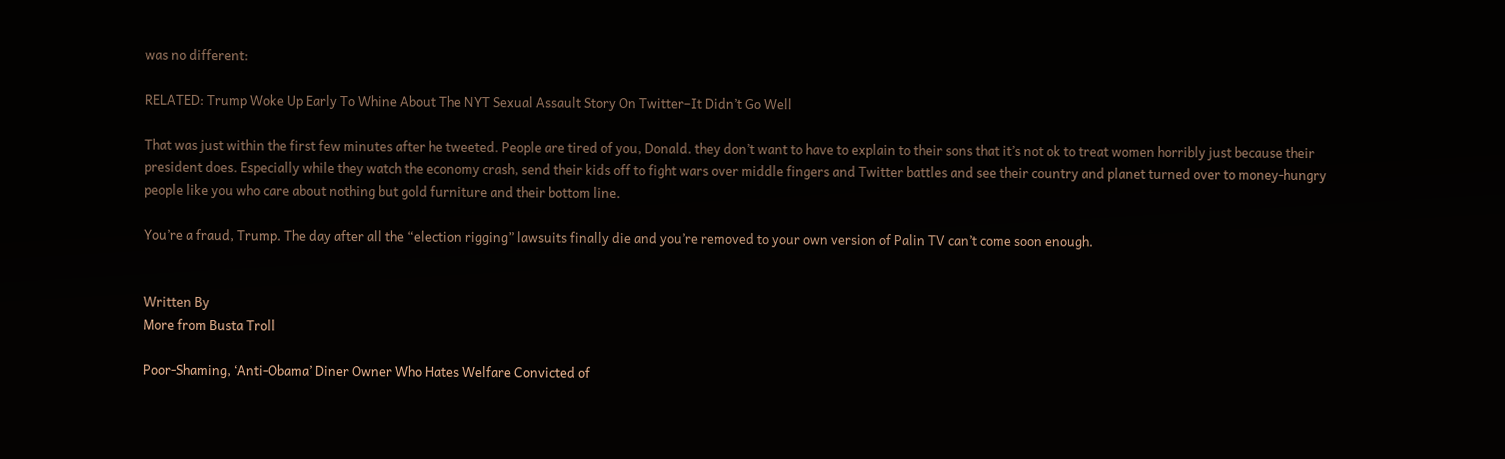was no different:

RELATED: Trump Woke Up Early To Whine About The NYT Sexual Assault Story On Twitter–It Didn’t Go Well

That was just within the first few minutes after he tweeted. People are tired of you, Donald. they don’t want to have to explain to their sons that it’s not ok to treat women horribly just because their president does. Especially while they watch the economy crash, send their kids off to fight wars over middle fingers and Twitter battles and see their country and planet turned over to money-hungry people like you who care about nothing but gold furniture and their bottom line.

You’re a fraud, Trump. The day after all the “election rigging” lawsuits finally die and you’re removed to your own version of Palin TV can’t come soon enough.


Written By
More from Busta Troll

Poor-Shaming, ‘Anti-Obama’ Diner Owner Who Hates Welfare Convicted of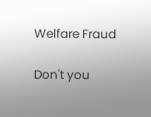Welfare Fraud

Don't you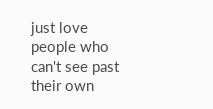just love people who can't see past their own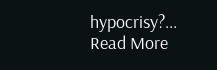hypocrisy?...
Read More